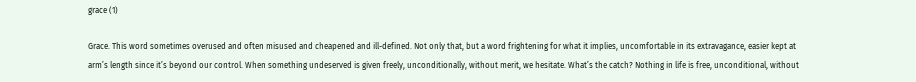grace (1)

Grace. This word sometimes overused and often misused and cheapened and ill-defined. Not only that, but a word frightening for what it implies, uncomfortable in its extravagance, easier kept at arm’s length since it’s beyond our control. When something undeserved is given freely, unconditionally, without merit, we hesitate. What’s the catch? Nothing in life is free, unconditional, without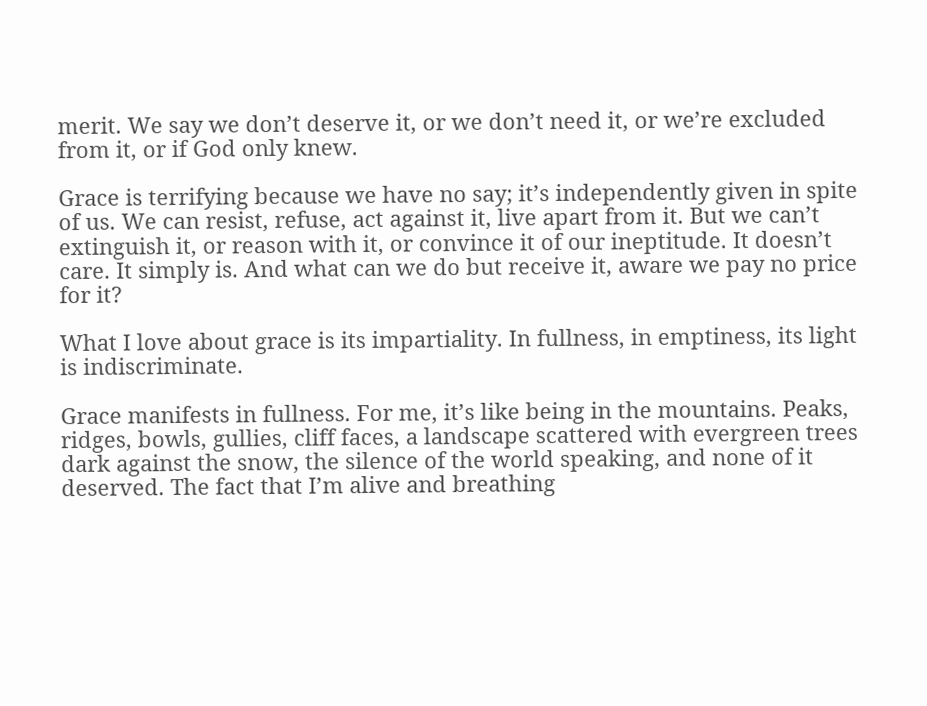merit. We say we don’t deserve it, or we don’t need it, or we’re excluded from it, or if God only knew.

Grace is terrifying because we have no say; it’s independently given in spite of us. We can resist, refuse, act against it, live apart from it. But we can’t extinguish it, or reason with it, or convince it of our ineptitude. It doesn’t care. It simply is. And what can we do but receive it, aware we pay no price for it?

What I love about grace is its impartiality. In fullness, in emptiness, its light is indiscriminate.

Grace manifests in fullness. For me, it’s like being in the mountains. Peaks, ridges, bowls, gullies, cliff faces, a landscape scattered with evergreen trees dark against the snow, the silence of the world speaking, and none of it deserved. The fact that I’m alive and breathing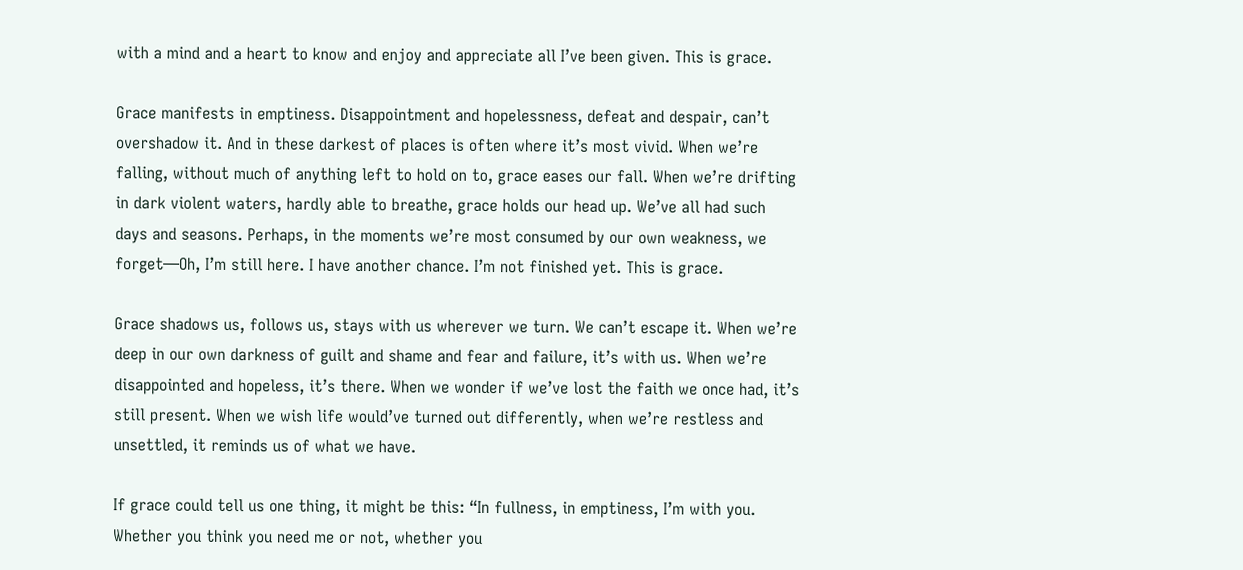with a mind and a heart to know and enjoy and appreciate all I’ve been given. This is grace.

Grace manifests in emptiness. Disappointment and hopelessness, defeat and despair, can’t overshadow it. And in these darkest of places is often where it’s most vivid. When we’re falling, without much of anything left to hold on to, grace eases our fall. When we’re drifting in dark violent waters, hardly able to breathe, grace holds our head up. We’ve all had such days and seasons. Perhaps, in the moments we’re most consumed by our own weakness, we forget—Oh, I’m still here. I have another chance. I’m not finished yet. This is grace.

Grace shadows us, follows us, stays with us wherever we turn. We can’t escape it. When we’re deep in our own darkness of guilt and shame and fear and failure, it’s with us. When we’re disappointed and hopeless, it’s there. When we wonder if we’ve lost the faith we once had, it’s still present. When we wish life would’ve turned out differently, when we’re restless and unsettled, it reminds us of what we have.

If grace could tell us one thing, it might be this: “In fullness, in emptiness, I’m with you. Whether you think you need me or not, whether you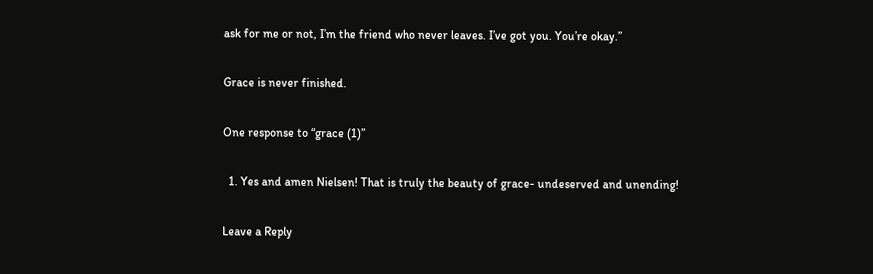ask for me or not, I’m the friend who never leaves. I’ve got you. You’re okay.”

Grace is never finished.

One response to “grace (1)”

  1. Yes and amen Nielsen! That is truly the beauty of grace- undeserved and unending!

Leave a Reply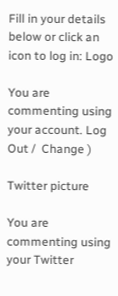Fill in your details below or click an icon to log in: Logo

You are commenting using your account. Log Out /  Change )

Twitter picture

You are commenting using your Twitter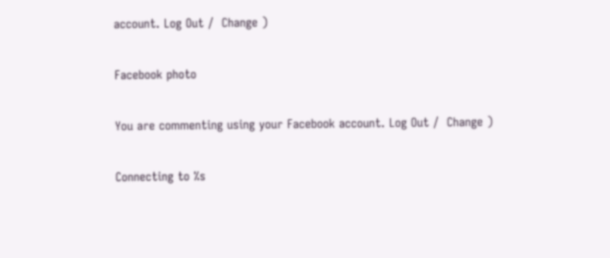account. Log Out /  Change )

Facebook photo

You are commenting using your Facebook account. Log Out /  Change )

Connecting to %s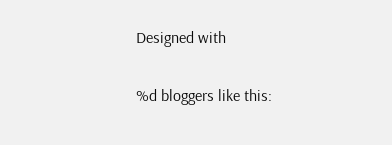Designed with

%d bloggers like this: